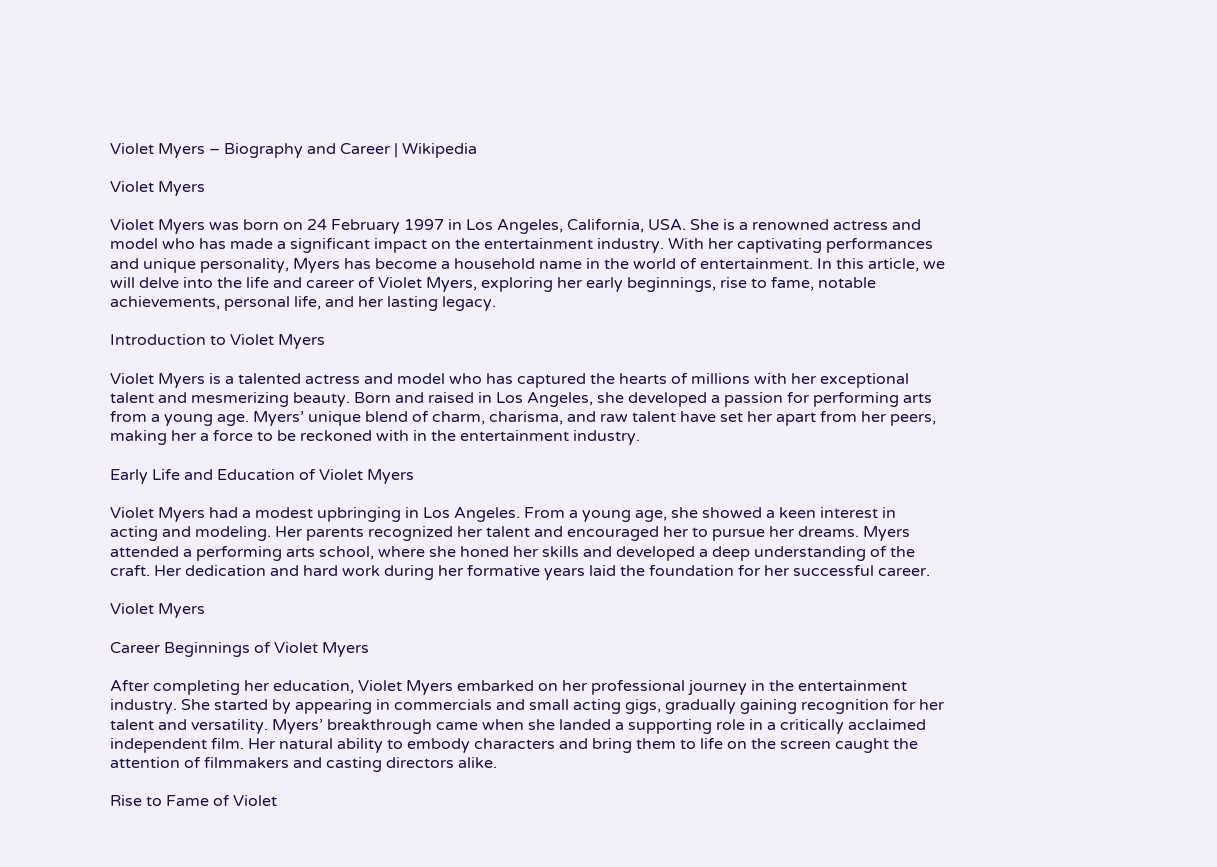Violet Myers – Biography and Career | Wikipedia

Violet Myers

Violet Myers was born on 24 February 1997 in Los Angeles, California, USA. She is a renowned actress and model who has made a significant impact on the entertainment industry. With her captivating performances and unique personality, Myers has become a household name in the world of entertainment. In this article, we will delve into the life and career of Violet Myers, exploring her early beginnings, rise to fame, notable achievements, personal life, and her lasting legacy.

Introduction to Violet Myers

Violet Myers is a talented actress and model who has captured the hearts of millions with her exceptional talent and mesmerizing beauty. Born and raised in Los Angeles, she developed a passion for performing arts from a young age. Myers’ unique blend of charm, charisma, and raw talent have set her apart from her peers, making her a force to be reckoned with in the entertainment industry.

Early Life and Education of Violet Myers

Violet Myers had a modest upbringing in Los Angeles. From a young age, she showed a keen interest in acting and modeling. Her parents recognized her talent and encouraged her to pursue her dreams. Myers attended a performing arts school, where she honed her skills and developed a deep understanding of the craft. Her dedication and hard work during her formative years laid the foundation for her successful career.

Violet Myers

Career Beginnings of Violet Myers

After completing her education, Violet Myers embarked on her professional journey in the entertainment industry. She started by appearing in commercials and small acting gigs, gradually gaining recognition for her talent and versatility. Myers’ breakthrough came when she landed a supporting role in a critically acclaimed independent film. Her natural ability to embody characters and bring them to life on the screen caught the attention of filmmakers and casting directors alike.

Rise to Fame of Violet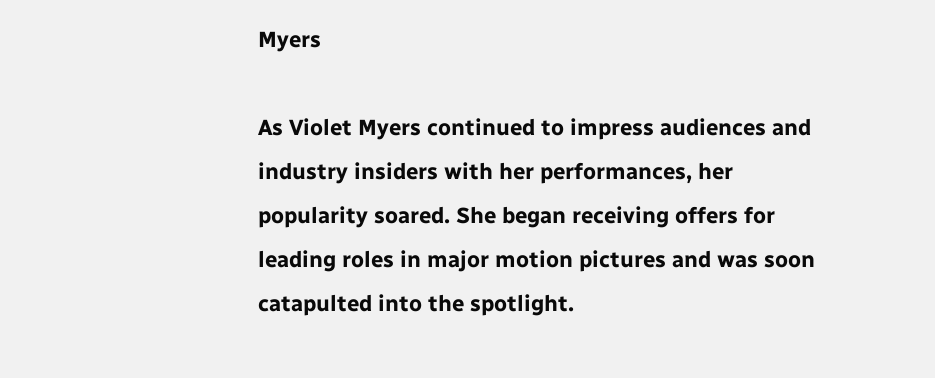Myers

As Violet Myers continued to impress audiences and industry insiders with her performances, her popularity soared. She began receiving offers for leading roles in major motion pictures and was soon catapulted into the spotlight.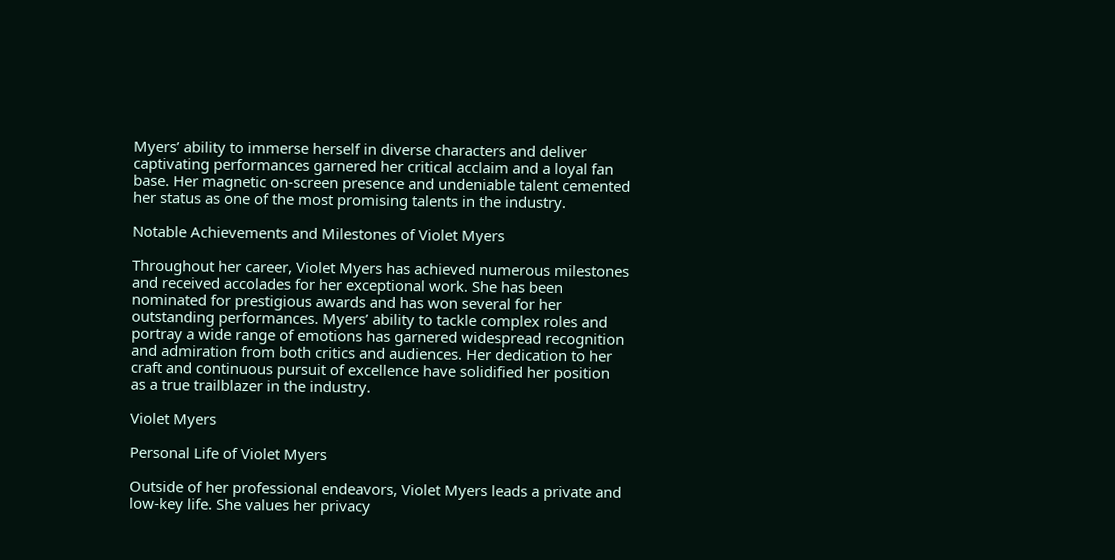Myers’ ability to immerse herself in diverse characters and deliver captivating performances garnered her critical acclaim and a loyal fan base. Her magnetic on-screen presence and undeniable talent cemented her status as one of the most promising talents in the industry.

Notable Achievements and Milestones of Violet Myers

Throughout her career, Violet Myers has achieved numerous milestones and received accolades for her exceptional work. She has been nominated for prestigious awards and has won several for her outstanding performances. Myers’ ability to tackle complex roles and portray a wide range of emotions has garnered widespread recognition and admiration from both critics and audiences. Her dedication to her craft and continuous pursuit of excellence have solidified her position as a true trailblazer in the industry.

Violet Myers

Personal Life of Violet Myers

Outside of her professional endeavors, Violet Myers leads a private and low-key life. She values her privacy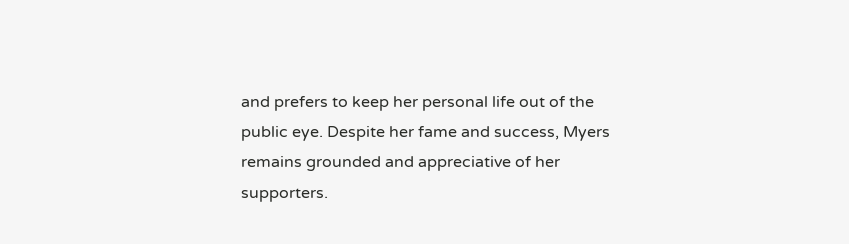and prefers to keep her personal life out of the public eye. Despite her fame and success, Myers remains grounded and appreciative of her supporters.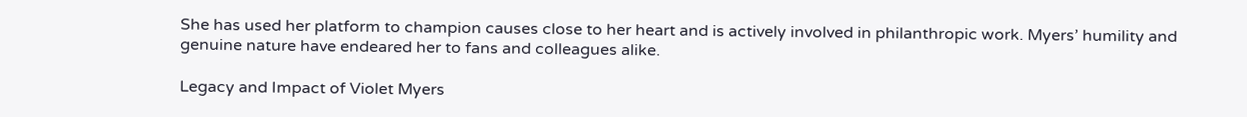She has used her platform to champion causes close to her heart and is actively involved in philanthropic work. Myers’ humility and genuine nature have endeared her to fans and colleagues alike.

Legacy and Impact of Violet Myers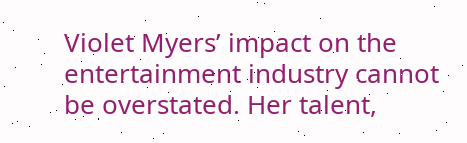Violet Myers’ impact on the entertainment industry cannot be overstated. Her talent,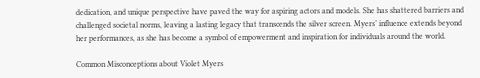dedication, and unique perspective have paved the way for aspiring actors and models. She has shattered barriers and challenged societal norms, leaving a lasting legacy that transcends the silver screen. Myers’ influence extends beyond her performances, as she has become a symbol of empowerment and inspiration for individuals around the world.

Common Misconceptions about Violet Myers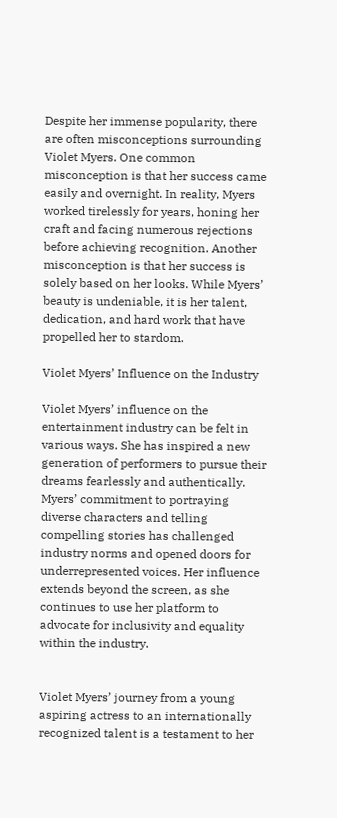Despite her immense popularity, there are often misconceptions surrounding Violet Myers. One common misconception is that her success came easily and overnight. In reality, Myers worked tirelessly for years, honing her craft and facing numerous rejections before achieving recognition. Another misconception is that her success is solely based on her looks. While Myers’ beauty is undeniable, it is her talent, dedication, and hard work that have propelled her to stardom.

Violet Myers’ Influence on the Industry

Violet Myers’ influence on the entertainment industry can be felt in various ways. She has inspired a new generation of performers to pursue their dreams fearlessly and authentically. Myers’ commitment to portraying diverse characters and telling compelling stories has challenged industry norms and opened doors for underrepresented voices. Her influence extends beyond the screen, as she continues to use her platform to advocate for inclusivity and equality within the industry.


Violet Myers’ journey from a young aspiring actress to an internationally recognized talent is a testament to her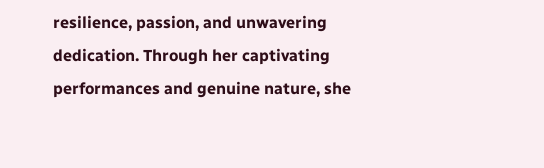resilience, passion, and unwavering dedication. Through her captivating performances and genuine nature, she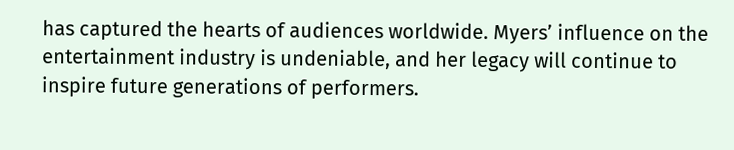has captured the hearts of audiences worldwide. Myers’ influence on the entertainment industry is undeniable, and her legacy will continue to inspire future generations of performers.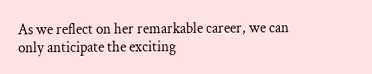As we reflect on her remarkable career, we can only anticipate the exciting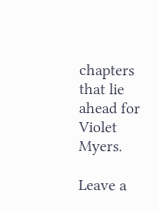chapters that lie ahead for Violet Myers.

Leave a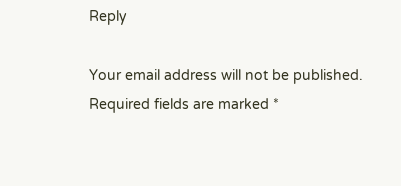Reply

Your email address will not be published. Required fields are marked *